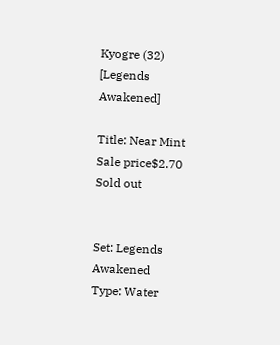Kyogre (32) [Legends Awakened]

Title: Near Mint
Sale price$2.70
Sold out


Set: Legends Awakened
Type: Water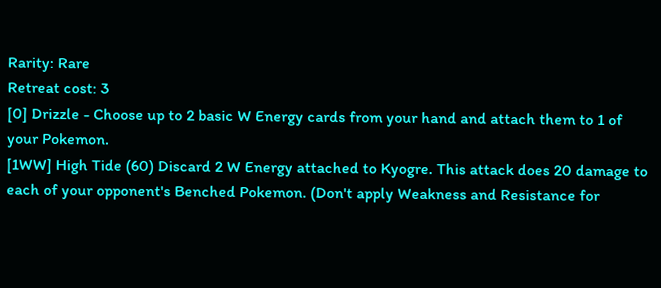Rarity: Rare
Retreat cost: 3
[0] Drizzle - Choose up to 2 basic W Energy cards from your hand and attach them to 1 of your Pokemon.
[1WW] High Tide (60) Discard 2 W Energy attached to Kyogre. This attack does 20 damage to each of your opponent's Benched Pokemon. (Don't apply Weakness and Resistance for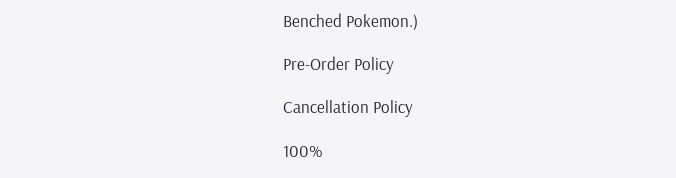Benched Pokemon.)

Pre-Order Policy

Cancellation Policy

100%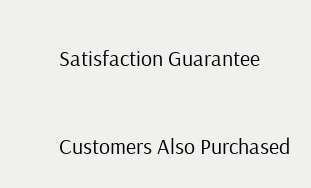Satisfaction Guarantee

Customers Also Purchased